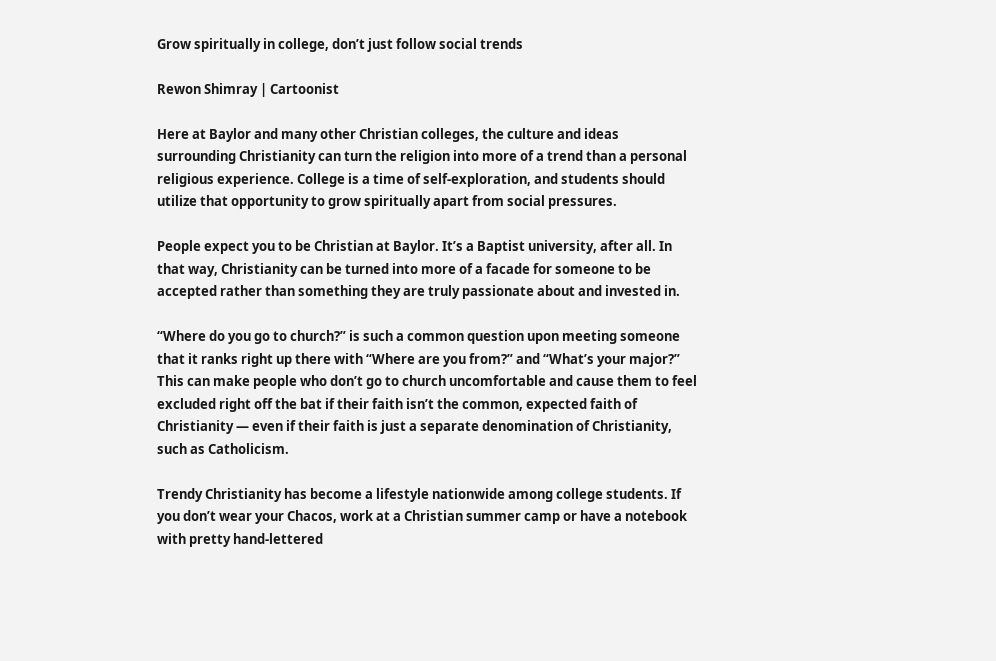Grow spiritually in college, don’t just follow social trends

Rewon Shimray | Cartoonist

Here at Baylor and many other Christian colleges, the culture and ideas surrounding Christianity can turn the religion into more of a trend than a personal religious experience. College is a time of self-exploration, and students should utilize that opportunity to grow spiritually apart from social pressures.

People expect you to be Christian at Baylor. It’s a Baptist university, after all. In that way, Christianity can be turned into more of a facade for someone to be accepted rather than something they are truly passionate about and invested in.

“Where do you go to church?” is such a common question upon meeting someone that it ranks right up there with “Where are you from?” and “What’s your major?” This can make people who don’t go to church uncomfortable and cause them to feel excluded right off the bat if their faith isn’t the common, expected faith of Christianity — even if their faith is just a separate denomination of Christianity, such as Catholicism.

Trendy Christianity has become a lifestyle nationwide among college students. If you don’t wear your Chacos, work at a Christian summer camp or have a notebook with pretty hand-lettered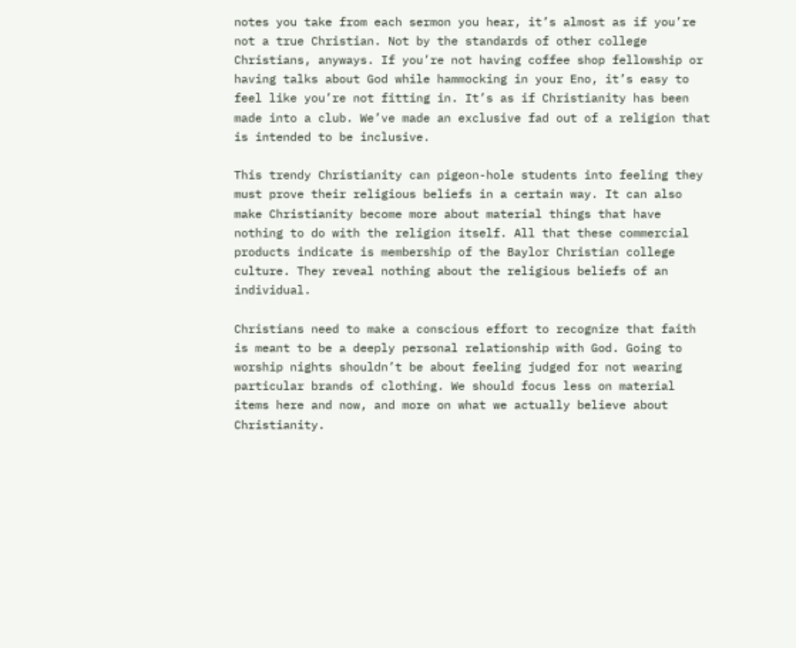notes you take from each sermon you hear, it’s almost as if you’re not a true Christian. Not by the standards of other college Christians, anyways. If you’re not having coffee shop fellowship or having talks about God while hammocking in your Eno, it’s easy to feel like you’re not fitting in. It’s as if Christianity has been made into a club. We’ve made an exclusive fad out of a religion that is intended to be inclusive.

This trendy Christianity can pigeon-hole students into feeling they must prove their religious beliefs in a certain way. It can also make Christianity become more about material things that have nothing to do with the religion itself. All that these commercial products indicate is membership of the Baylor Christian college culture. They reveal nothing about the religious beliefs of an individual.

Christians need to make a conscious effort to recognize that faith is meant to be a deeply personal relationship with God. Going to worship nights shouldn’t be about feeling judged for not wearing particular brands of clothing. We should focus less on material items here and now, and more on what we actually believe about Christianity.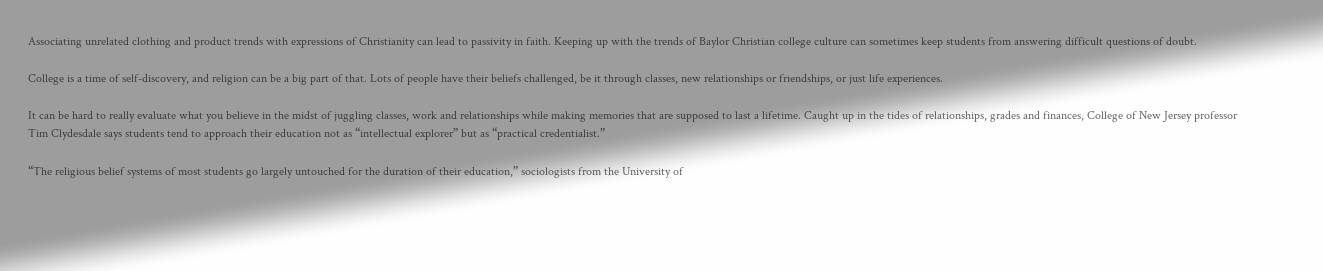Associating unrelated clothing and product trends with expressions of Christianity can lead to passivity in faith. Keeping up with the trends of Baylor Christian college culture can sometimes keep students from answering difficult questions of doubt.

College is a time of self-discovery, and religion can be a big part of that. Lots of people have their beliefs challenged, be it through classes, new relationships or friendships, or just life experiences.

It can be hard to really evaluate what you believe in the midst of juggling classes, work and relationships while making memories that are supposed to last a lifetime. Caught up in the tides of relationships, grades and finances, College of New Jersey professor Tim Clydesdale says students tend to approach their education not as “intellectual explorer” but as “practical credentialist.”

“The religious belief systems of most students go largely untouched for the duration of their education,” sociologists from the University of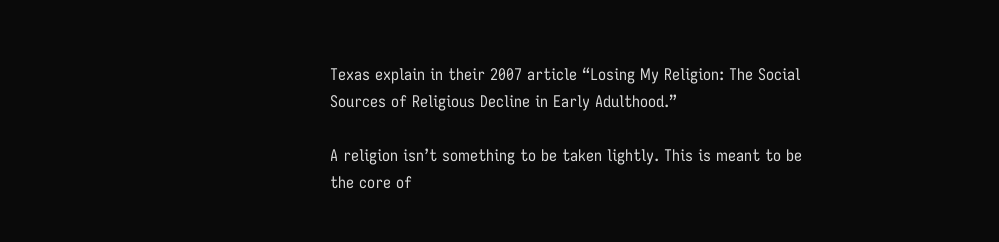Texas explain in their 2007 article “Losing My Religion: The Social Sources of Religious Decline in Early Adulthood.”

A religion isn’t something to be taken lightly. This is meant to be the core of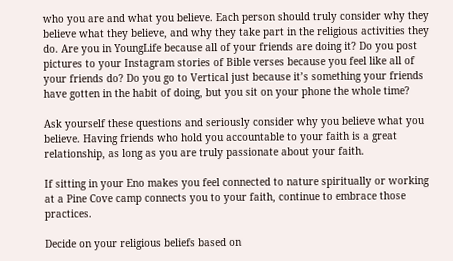who you are and what you believe. Each person should truly consider why they believe what they believe, and why they take part in the religious activities they do. Are you in YoungLife because all of your friends are doing it? Do you post pictures to your Instagram stories of Bible verses because you feel like all of your friends do? Do you go to Vertical just because it’s something your friends have gotten in the habit of doing, but you sit on your phone the whole time?

Ask yourself these questions and seriously consider why you believe what you believe. Having friends who hold you accountable to your faith is a great relationship, as long as you are truly passionate about your faith.

If sitting in your Eno makes you feel connected to nature spiritually or working at a Pine Cove camp connects you to your faith, continue to embrace those practices.

Decide on your religious beliefs based on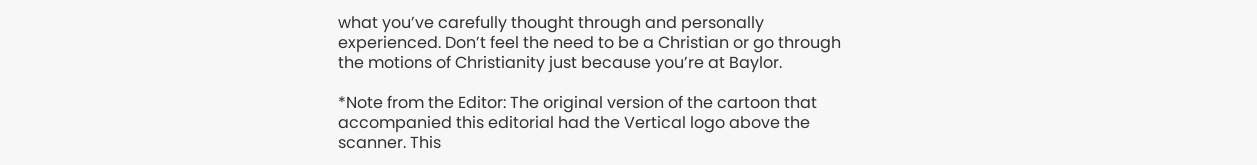what you’ve carefully thought through and personally experienced. Don’t feel the need to be a Christian or go through the motions of Christianity just because you’re at Baylor.

*Note from the Editor: The original version of the cartoon that accompanied this editorial had the Vertical logo above the scanner. This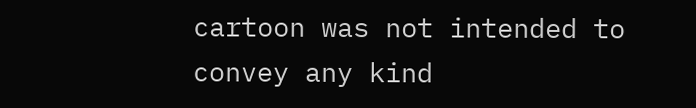cartoon was not intended to convey any kind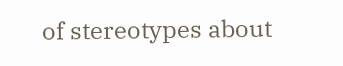of stereotypes about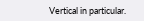Vertical in particular.